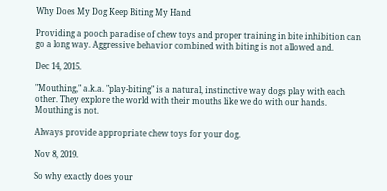Why Does My Dog Keep Biting My Hand

Providing a pooch paradise of chew toys and proper training in bite inhibition can go a long way. Aggressive behavior combined with biting is not allowed and.

Dec 14, 2015.

"Mouthing," a.k.a. "play-biting" is a natural, instinctive way dogs play with each other. They explore the world with their mouths like we do with our hands. Mouthing is not.

Always provide appropriate chew toys for your dog.

Nov 8, 2019.

So why exactly does your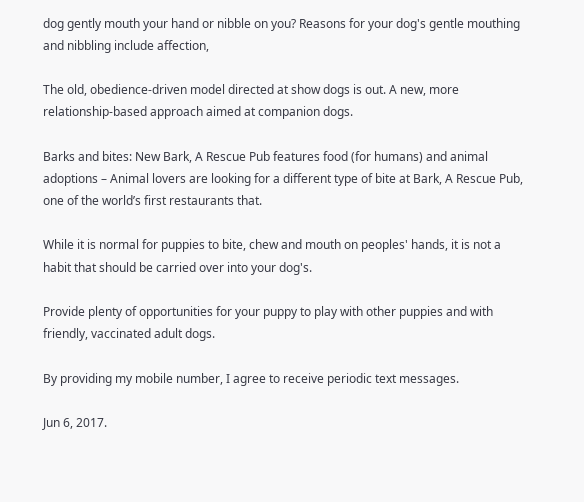dog gently mouth your hand or nibble on you? Reasons for your dog's gentle mouthing and nibbling include affection,

The old, obedience-driven model directed at show dogs is out. A new, more relationship-based approach aimed at companion dogs.

Barks and bites: New Bark, A Rescue Pub features food (for humans) and animal adoptions – Animal lovers are looking for a different type of bite at Bark, A Rescue Pub, one of the world’s first restaurants that.

While it is normal for puppies to bite, chew and mouth on peoples' hands, it is not a habit that should be carried over into your dog's.

Provide plenty of opportunities for your puppy to play with other puppies and with friendly, vaccinated adult dogs.

By providing my mobile number, I agree to receive periodic text messages.

Jun 6, 2017.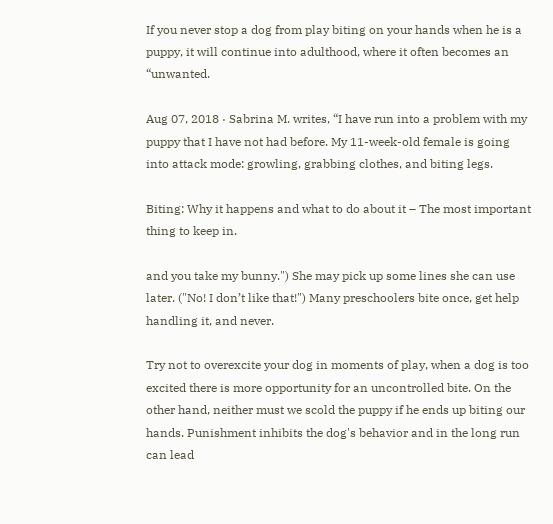If you never stop a dog from play biting on your hands when he is a puppy, it will continue into adulthood, where it often becomes an “unwanted.

Aug 07, 2018 · Sabrina M. writes, “I have run into a problem with my puppy that I have not had before. My 11-week-old female is going into attack mode: growling, grabbing clothes, and biting legs.

Biting: Why it happens and what to do about it – The most important thing to keep in.

and you take my bunny.") She may pick up some lines she can use later. ("No! I don’t like that!") Many preschoolers bite once, get help handling it, and never.

Try not to overexcite your dog in moments of play, when a dog is too excited there is more opportunity for an uncontrolled bite. On the other hand, neither must we scold the puppy if he ends up biting our hands. Punishment inhibits the dog's behavior and in the long run can lead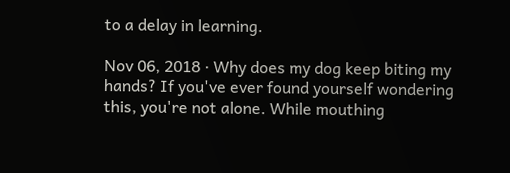to a delay in learning.

Nov 06, 2018 · Why does my dog keep biting my hands? If you've ever found yourself wondering this, you're not alone. While mouthing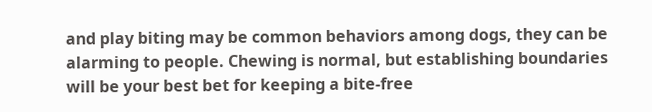and play biting may be common behaviors among dogs, they can be alarming to people. Chewing is normal, but establishing boundaries will be your best bet for keeping a bite-free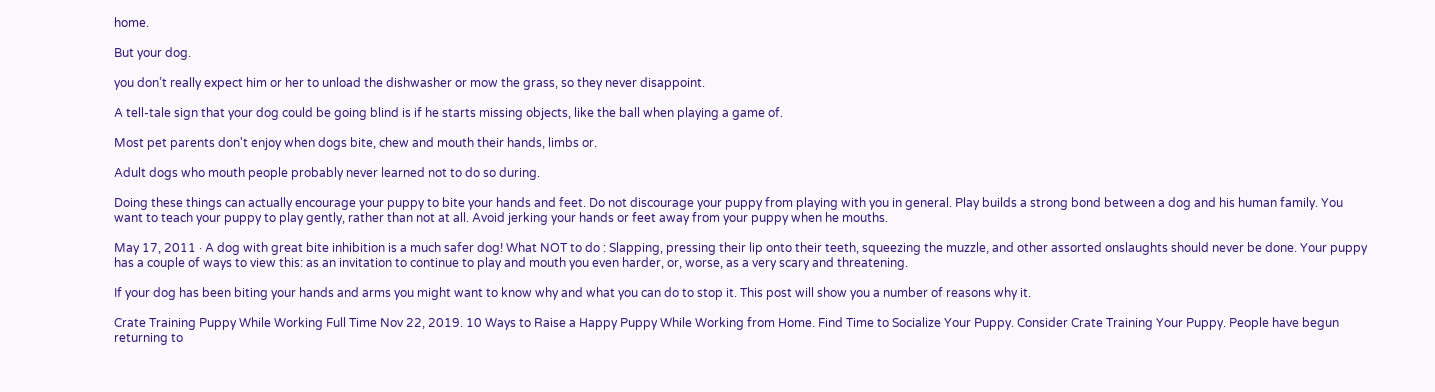home.

But your dog.

you don’t really expect him or her to unload the dishwasher or mow the grass, so they never disappoint.

A tell-tale sign that your dog could be going blind is if he starts missing objects, like the ball when playing a game of.

Most pet parents don't enjoy when dogs bite, chew and mouth their hands, limbs or.

Adult dogs who mouth people probably never learned not to do so during.

Doing these things can actually encourage your puppy to bite your hands and feet. Do not discourage your puppy from playing with you in general. Play builds a strong bond between a dog and his human family. You want to teach your puppy to play gently, rather than not at all. Avoid jerking your hands or feet away from your puppy when he mouths.

May 17, 2011 · A dog with great bite inhibition is a much safer dog! What NOT to do : Slapping, pressing their lip onto their teeth, squeezing the muzzle, and other assorted onslaughts should never be done. Your puppy has a couple of ways to view this: as an invitation to continue to play and mouth you even harder, or, worse, as a very scary and threatening.

If your dog has been biting your hands and arms you might want to know why and what you can do to stop it. This post will show you a number of reasons why it.

Crate Training Puppy While Working Full Time Nov 22, 2019. 10 Ways to Raise a Happy Puppy While Working from Home. Find Time to Socialize Your Puppy. Consider Crate Training Your Puppy. People have begun returning to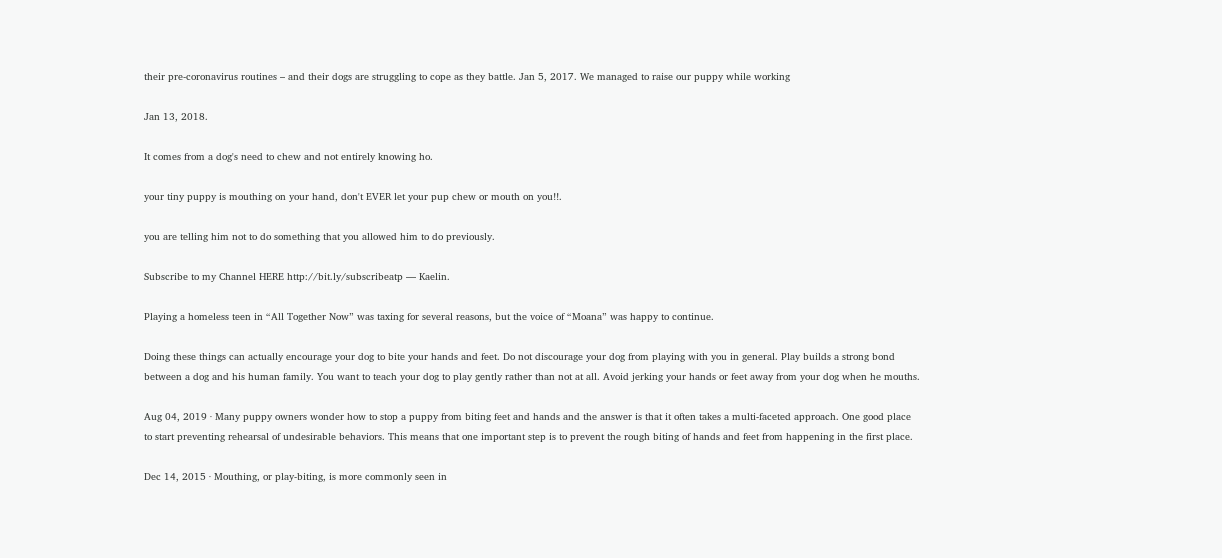their pre-coronavirus routines – and their dogs are struggling to cope as they battle. Jan 5, 2017. We managed to raise our puppy while working

Jan 13, 2018.

It comes from a dog's need to chew and not entirely knowing ho.

your tiny puppy is mouthing on your hand, don't EVER let your pup chew or mouth on you!!.

you are telling him not to do something that you allowed him to do previously.

Subscribe to my Channel HERE http://bit.ly/subscribeatp — Kaelin.

Playing a homeless teen in “All Together Now” was taxing for several reasons, but the voice of “Moana” was happy to continue.

Doing these things can actually encourage your dog to bite your hands and feet. Do not discourage your dog from playing with you in general. Play builds a strong bond between a dog and his human family. You want to teach your dog to play gently rather than not at all. Avoid jerking your hands or feet away from your dog when he mouths.

Aug 04, 2019 · Many puppy owners wonder how to stop a puppy from biting feet and hands and the answer is that it often takes a multi-faceted approach. One good place to start preventing rehearsal of undesirable behaviors. This means that one important step is to prevent the rough biting of hands and feet from happening in the first place.

Dec 14, 2015 · Mouthing, or play-biting, is more commonly seen in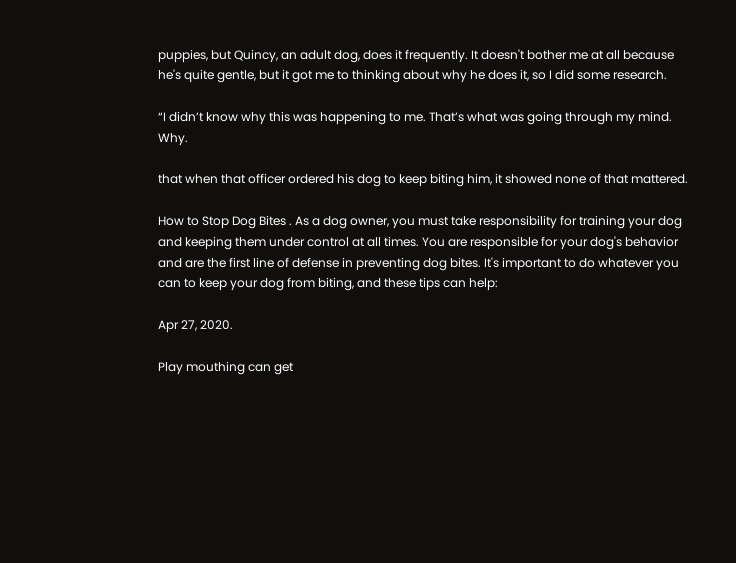puppies, but Quincy, an adult dog, does it frequently. It doesn't bother me at all because he's quite gentle, but it got me to thinking about why he does it, so I did some research.

“I didn’t know why this was happening to me. That’s what was going through my mind. Why.

that when that officer ordered his dog to keep biting him, it showed none of that mattered.

How to Stop Dog Bites . As a dog owner, you must take responsibility for training your dog and keeping them under control at all times. You are responsible for your dog's behavior and are the first line of defense in preventing dog bites. It's important to do whatever you can to keep your dog from biting, and these tips can help:

Apr 27, 2020.

Play mouthing can get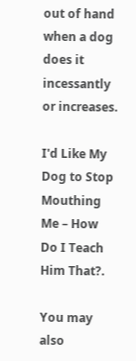out of hand when a dog does it incessantly or increases.

I'd Like My Dog to Stop Mouthing Me – How Do I Teach Him That?.

You may also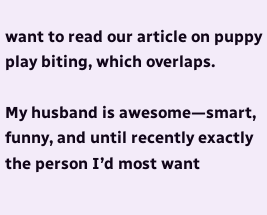want to read our article on puppy play biting, which overlaps.

My husband is awesome—smart, funny, and until recently exactly the person I’d most want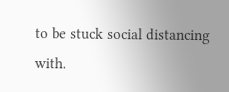to be stuck social distancing with.